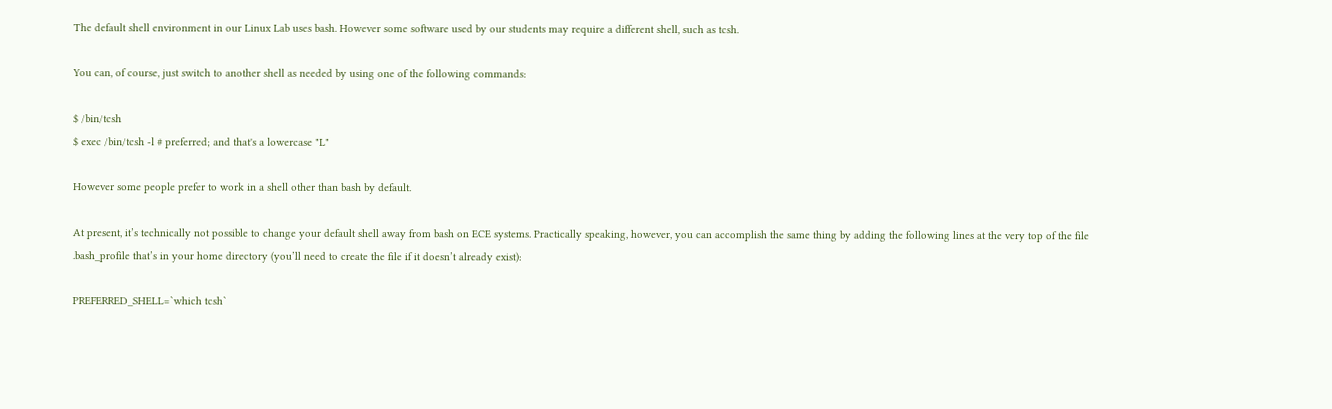The default shell environment in our Linux Lab uses bash. However some software used by our students may require a different shell, such as tcsh.

You can, of course, just switch to another shell as needed by using one of the following commands:

$ /bin/tcsh
$ exec /bin/tcsh -l # preferred; and that's a lowercase "L"

However some people prefer to work in a shell other than bash by default.

At present, it’s technically not possible to change your default shell away from bash on ECE systems. Practically speaking, however, you can accomplish the same thing by adding the following lines at the very top of the file .bash_profile that’s in your home directory (you’ll need to create the file if it doesn’t already exist):

PREFERRED_SHELL=`which tcsh`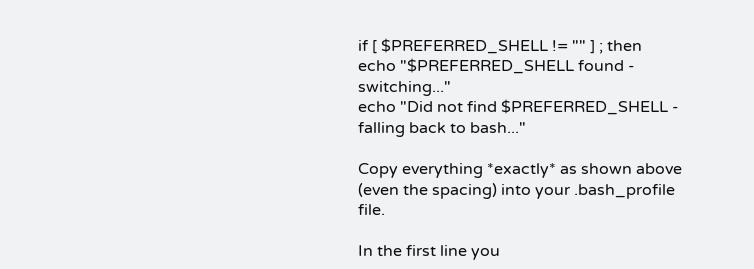if [ $PREFERRED_SHELL != "" ] ; then
echo "$PREFERRED_SHELL found - switching..."
echo "Did not find $PREFERRED_SHELL - falling back to bash..."

Copy everything *exactly* as shown above (even the spacing) into your .bash_profile file.

In the first line you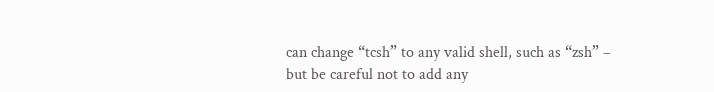can change “tcsh” to any valid shell, such as “zsh” – but be careful not to add any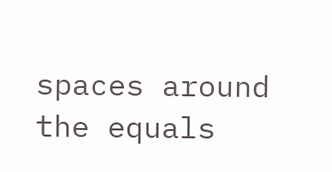spaces around the equals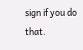sign if you do that.